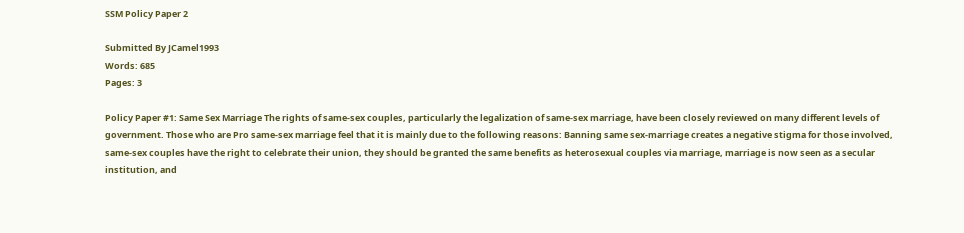SSM Policy Paper 2

Submitted By JCamel1993
Words: 685
Pages: 3

Policy Paper #1: Same Sex Marriage The rights of same-sex couples, particularly the legalization of same-sex marriage, have been closely reviewed on many different levels of government. Those who are Pro same-sex marriage feel that it is mainly due to the following reasons: Banning same sex-marriage creates a negative stigma for those involved, same-sex couples have the right to celebrate their union, they should be granted the same benefits as heterosexual couples via marriage, marriage is now seen as a secular institution, and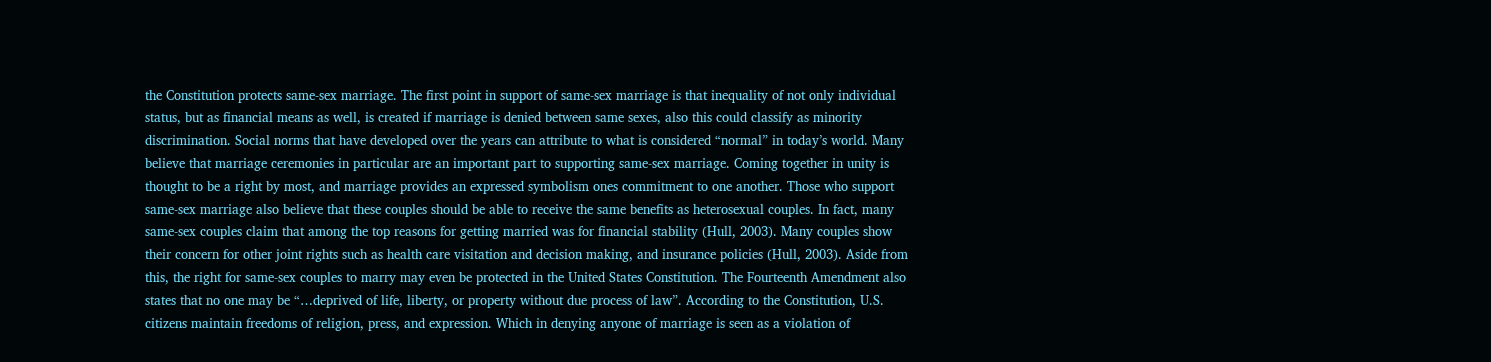the Constitution protects same-sex marriage. The first point in support of same-sex marriage is that inequality of not only individual status, but as financial means as well, is created if marriage is denied between same sexes, also this could classify as minority discrimination. Social norms that have developed over the years can attribute to what is considered “normal” in today’s world. Many believe that marriage ceremonies in particular are an important part to supporting same-sex marriage. Coming together in unity is thought to be a right by most, and marriage provides an expressed symbolism ones commitment to one another. Those who support same-sex marriage also believe that these couples should be able to receive the same benefits as heterosexual couples. In fact, many same-sex couples claim that among the top reasons for getting married was for financial stability (Hull, 2003). Many couples show their concern for other joint rights such as health care visitation and decision making, and insurance policies (Hull, 2003). Aside from this, the right for same-sex couples to marry may even be protected in the United States Constitution. The Fourteenth Amendment also states that no one may be “…deprived of life, liberty, or property without due process of law”. According to the Constitution, U.S. citizens maintain freedoms of religion, press, and expression. Which in denying anyone of marriage is seen as a violation of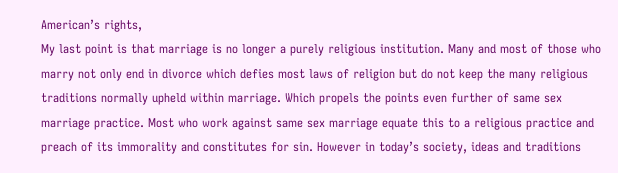American’s rights,
My last point is that marriage is no longer a purely religious institution. Many and most of those who marry not only end in divorce which defies most laws of religion but do not keep the many religious traditions normally upheld within marriage. Which propels the points even further of same sex marriage practice. Most who work against same sex marriage equate this to a religious practice and preach of its immorality and constitutes for sin. However in today’s society, ideas and traditions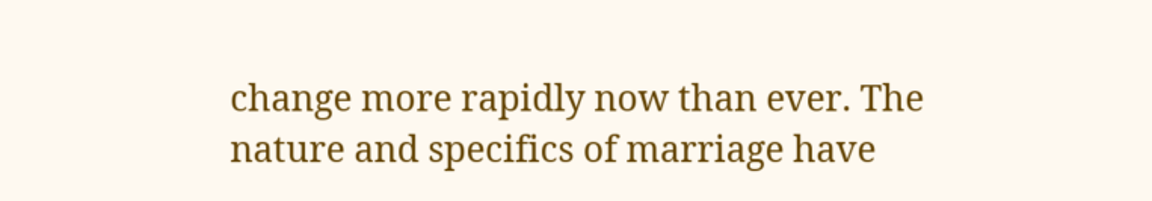change more rapidly now than ever. The nature and specifics of marriage have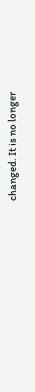changed. It is no longer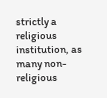strictly a religious institution, as many non-religious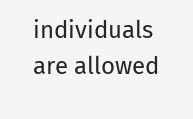individuals are allowed